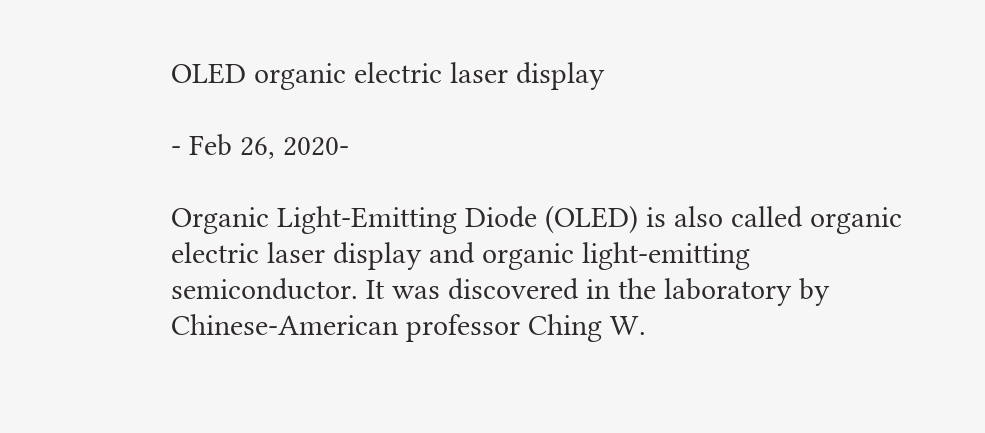OLED organic electric laser display

- Feb 26, 2020-

Organic Light-Emitting Diode (OLED) is also called organic electric laser display and organic light-emitting semiconductor. It was discovered in the laboratory by Chinese-American professor Ching W.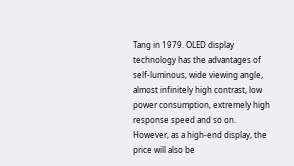Tang in 1979. OLED display technology has the advantages of self-luminous, wide viewing angle, almost infinitely high contrast, low power consumption, extremely high response speed and so on. However, as a high-end display, the price will also be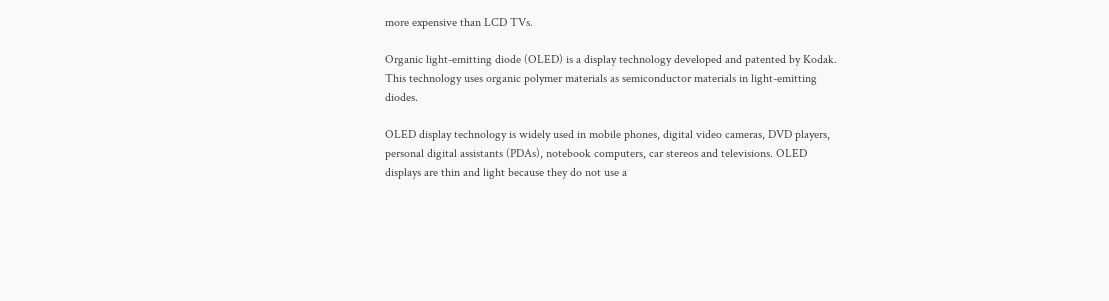more expensive than LCD TVs.

Organic light-emitting diode (OLED) is a display technology developed and patented by Kodak. This technology uses organic polymer materials as semiconductor materials in light-emitting diodes.

OLED display technology is widely used in mobile phones, digital video cameras, DVD players, personal digital assistants (PDAs), notebook computers, car stereos and televisions. OLED displays are thin and light because they do not use a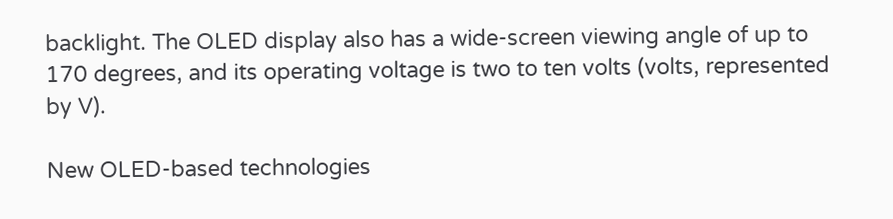backlight. The OLED display also has a wide-screen viewing angle of up to 170 degrees, and its operating voltage is two to ten volts (volts, represented by V).

New OLED-based technologies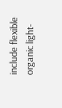include flexible organic light-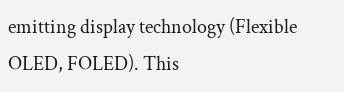emitting display technology (Flexible OLED, FOLED). This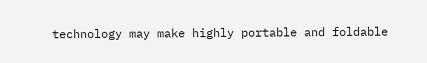technology may make highly portable and foldable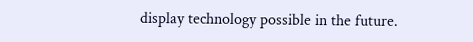display technology possible in the future.